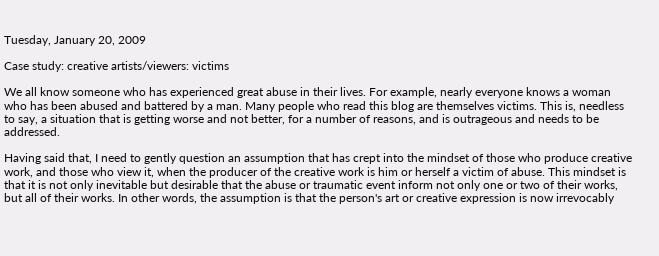Tuesday, January 20, 2009

Case study: creative artists/viewers: victims

We all know someone who has experienced great abuse in their lives. For example, nearly everyone knows a woman who has been abused and battered by a man. Many people who read this blog are themselves victims. This is, needless to say, a situation that is getting worse and not better, for a number of reasons, and is outrageous and needs to be addressed.

Having said that, I need to gently question an assumption that has crept into the mindset of those who produce creative work, and those who view it, when the producer of the creative work is him or herself a victim of abuse. This mindset is that it is not only inevitable but desirable that the abuse or traumatic event inform not only one or two of their works, but all of their works. In other words, the assumption is that the person's art or creative expression is now irrevocably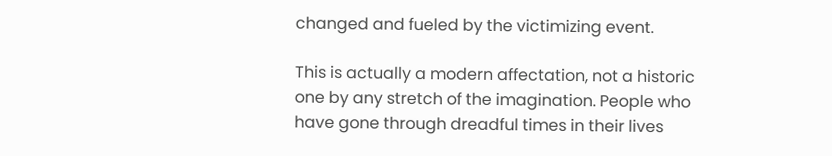changed and fueled by the victimizing event.

This is actually a modern affectation, not a historic one by any stretch of the imagination. People who have gone through dreadful times in their lives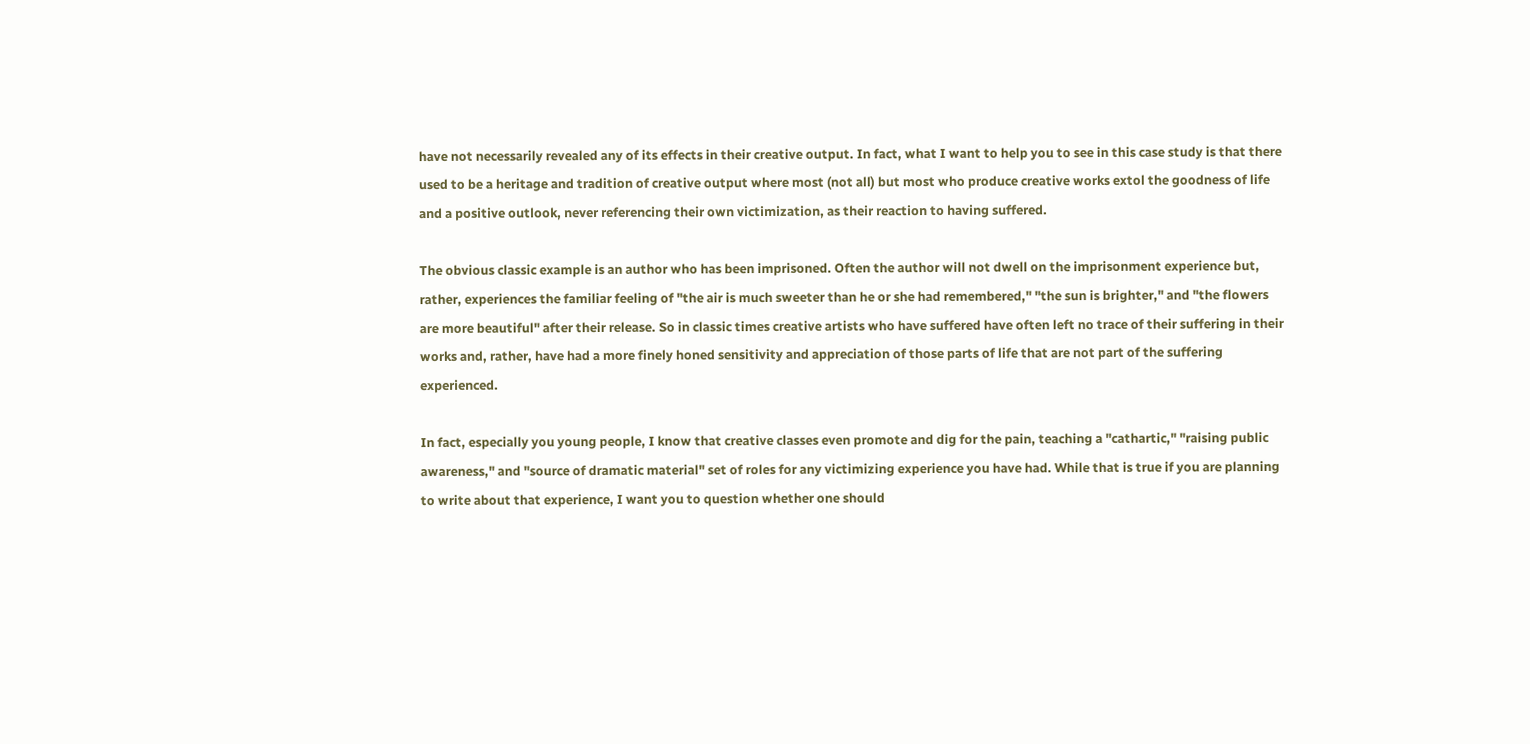have not necessarily revealed any of its effects in their creative output. In fact, what I want to help you to see in this case study is that there used to be a heritage and tradition of creative output where most (not all) but most who produce creative works extol the goodness of life and a positive outlook, never referencing their own victimization, as their reaction to having suffered.

The obvious classic example is an author who has been imprisoned. Often the author will not dwell on the imprisonment experience but, rather, experiences the familiar feeling of "the air is much sweeter than he or she had remembered," "the sun is brighter," and "the flowers are more beautiful" after their release. So in classic times creative artists who have suffered have often left no trace of their suffering in their works and, rather, have had a more finely honed sensitivity and appreciation of those parts of life that are not part of the suffering experienced.

In fact, especially you young people, I know that creative classes even promote and dig for the pain, teaching a "cathartic," "raising public awareness," and "source of dramatic material" set of roles for any victimizing experience you have had. While that is true if you are planning to write about that experience, I want you to question whether one should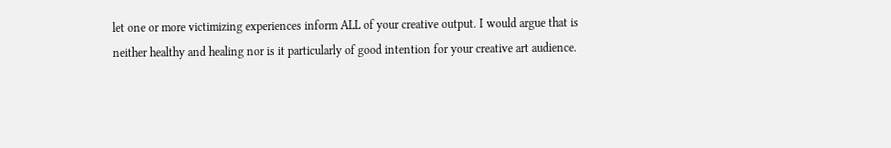let one or more victimizing experiences inform ALL of your creative output. I would argue that is neither healthy and healing nor is it particularly of good intention for your creative art audience.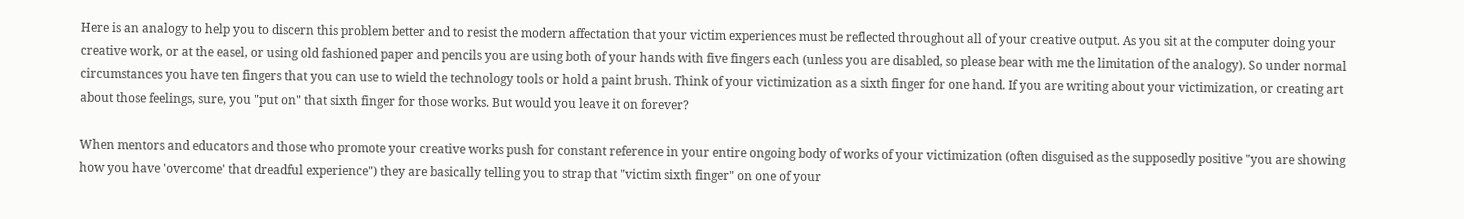Here is an analogy to help you to discern this problem better and to resist the modern affectation that your victim experiences must be reflected throughout all of your creative output. As you sit at the computer doing your creative work, or at the easel, or using old fashioned paper and pencils you are using both of your hands with five fingers each (unless you are disabled, so please bear with me the limitation of the analogy). So under normal circumstances you have ten fingers that you can use to wield the technology tools or hold a paint brush. Think of your victimization as a sixth finger for one hand. If you are writing about your victimization, or creating art about those feelings, sure, you "put on" that sixth finger for those works. But would you leave it on forever?

When mentors and educators and those who promote your creative works push for constant reference in your entire ongoing body of works of your victimization (often disguised as the supposedly positive "you are showing how you have 'overcome' that dreadful experience") they are basically telling you to strap that "victim sixth finger" on one of your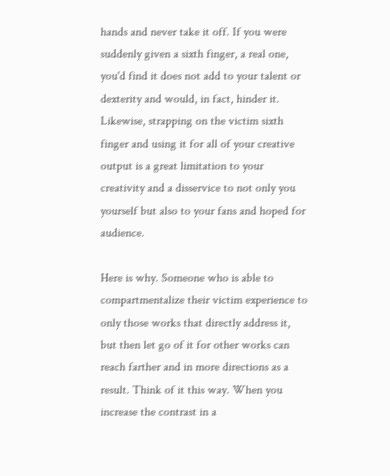hands and never take it off. If you were suddenly given a sixth finger, a real one, you'd find it does not add to your talent or dexterity and would, in fact, hinder it. Likewise, strapping on the victim sixth finger and using it for all of your creative output is a great limitation to your creativity and a disservice to not only you yourself but also to your fans and hoped for audience.

Here is why. Someone who is able to compartmentalize their victim experience to only those works that directly address it, but then let go of it for other works can reach farther and in more directions as a result. Think of it this way. When you increase the contrast in a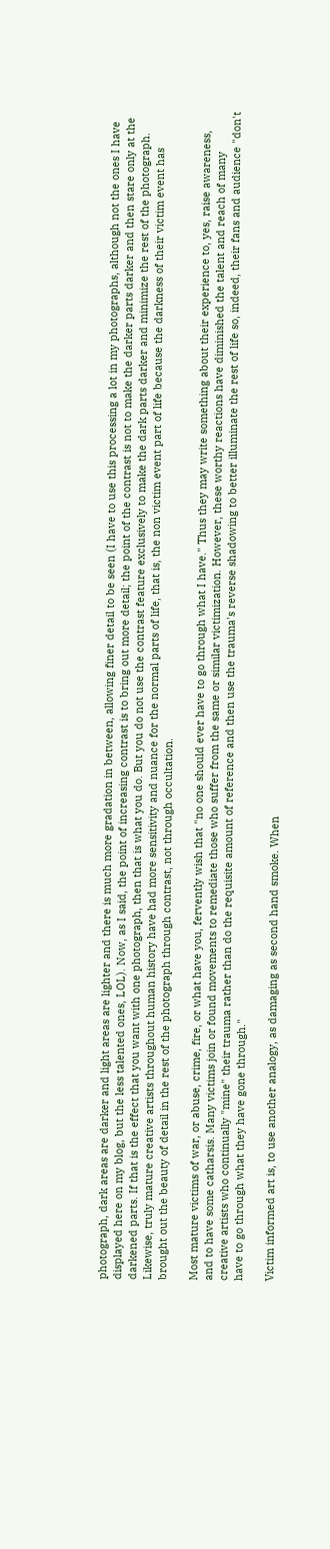photograph, dark areas are darker and light areas are lighter and there is much more gradation in between, allowing finer detail to be seen (I have to use this processing a lot in my photographs, although not the ones I have displayed here on my blog, but the less talented ones, LOL). Now, as I said, the point of increasing contrast is to bring out more detail; the point of the contrast is not to make the darker parts darker and then stare only at the darkened parts. If that is the effect that you want with one photograph, then that is what you do. But you do not use the contrast feature exclusively to make the dark parts darker and minimize the rest of the photograph. Likewise, truly mature creative artists throughout human history have had more sensitivity and nuance for the normal parts of life, that is, the non victim event part of life because the darkness of their victim event has brought out the beauty of detail in the rest of the photograph through contrast, not through occultation.

Most mature victims of war, or abuse, crime, fire, or what have you, fervently wish that "no one should ever have to go through what I have." Thus they may write something about their experience to, yes, raise awareness, and to have some catharsis. Many victims join or found movements to remediate those who suffer from the same or similar victimization. However, these worthy reactions have diminished the talent and reach of many creative artists who continually "mine" their trauma rather than do the requisite amount of reference and then use the trauma's reverse shadowing to better illuminate the rest of life so, indeed, their fans and audience "don't have to go through what they have gone through."

Victim informed art is, to use another analogy, as damaging as second hand smoke. When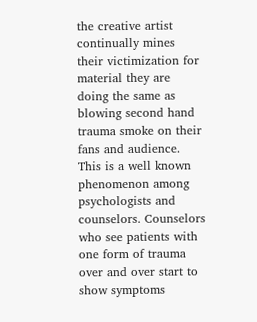the creative artist continually mines their victimization for material they are doing the same as blowing second hand trauma smoke on their fans and audience. This is a well known phenomenon among psychologists and counselors. Counselors who see patients with one form of trauma over and over start to show symptoms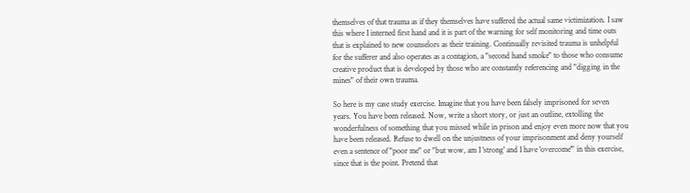themselves of that trauma as if they themselves have suffered the actual same victimization. I saw this where I interned first hand and it is part of the warning for self monitoring and time outs that is explained to new counselors as their training. Continually revisited trauma is unhelpful for the sufferer and also operates as a contagion, a "second hand smoke" to those who consume creative product that is developed by those who are constantly referencing and "digging in the mines" of their own trauma.

So here is my case study exercise. Imagine that you have been falsely imprisoned for seven years. You have been released. Now, write a short story, or just an outline, extolling the wonderfulness of something that you missed while in prison and enjoy even more now that you have been released. Refuse to dwell on the unjustness of your imprisonment and deny yourself even a sentence of "poor me" or "but wow, am I 'strong' and I have 'overcome'" in this exercise, since that is the point. Pretend that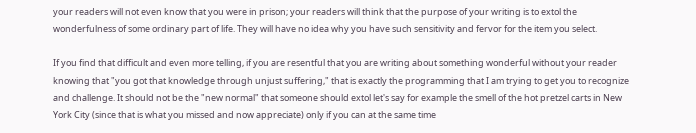your readers will not even know that you were in prison; your readers will think that the purpose of your writing is to extol the wonderfulness of some ordinary part of life. They will have no idea why you have such sensitivity and fervor for the item you select.

If you find that difficult and even more telling, if you are resentful that you are writing about something wonderful without your reader knowing that "you got that knowledge through unjust suffering," that is exactly the programming that I am trying to get you to recognize and challenge. It should not be the "new normal" that someone should extol let's say for example the smell of the hot pretzel carts in New York City (since that is what you missed and now appreciate) only if you can at the same time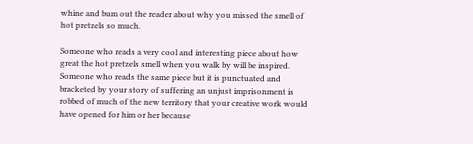whine and bum out the reader about why you missed the smell of hot pretzels so much.

Someone who reads a very cool and interesting piece about how great the hot pretzels smell when you walk by will be inspired. Someone who reads the same piece but it is punctuated and bracketed by your story of suffering an unjust imprisonment is robbed of much of the new territory that your creative work would have opened for him or her because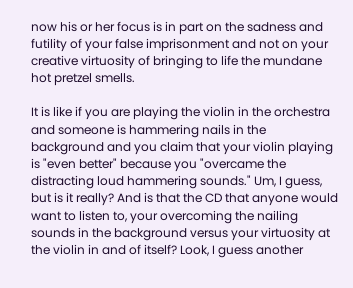now his or her focus is in part on the sadness and futility of your false imprisonment and not on your creative virtuosity of bringing to life the mundane hot pretzel smells.

It is like if you are playing the violin in the orchestra and someone is hammering nails in the background and you claim that your violin playing is "even better" because you "overcame the distracting loud hammering sounds." Um, I guess, but is it really? And is that the CD that anyone would want to listen to, your overcoming the nailing sounds in the background versus your virtuosity at the violin in and of itself? Look, I guess another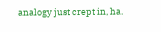analogy just crept in, ha.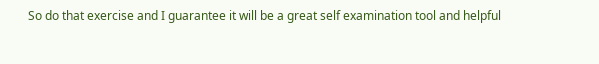So do that exercise and I guarantee it will be a great self examination tool and helpful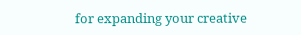for expanding your creative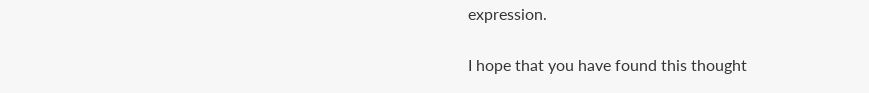expression.

I hope that you have found this thought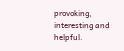provoking, interesting and helpful.